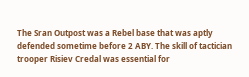The Sran Outpost was a Rebel base that was aptly defended sometime before 2 ABY. The skill of tactician trooper Risiev Credal was essential for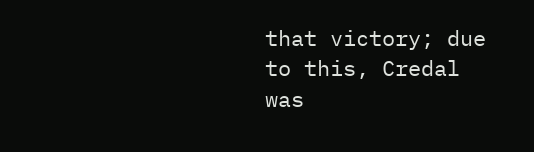that victory; due to this, Credal was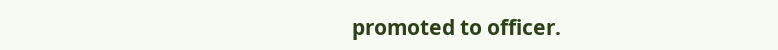promoted to officer.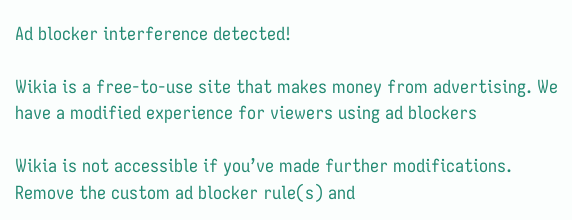Ad blocker interference detected!

Wikia is a free-to-use site that makes money from advertising. We have a modified experience for viewers using ad blockers

Wikia is not accessible if you’ve made further modifications. Remove the custom ad blocker rule(s) and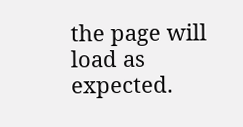the page will load as expected.